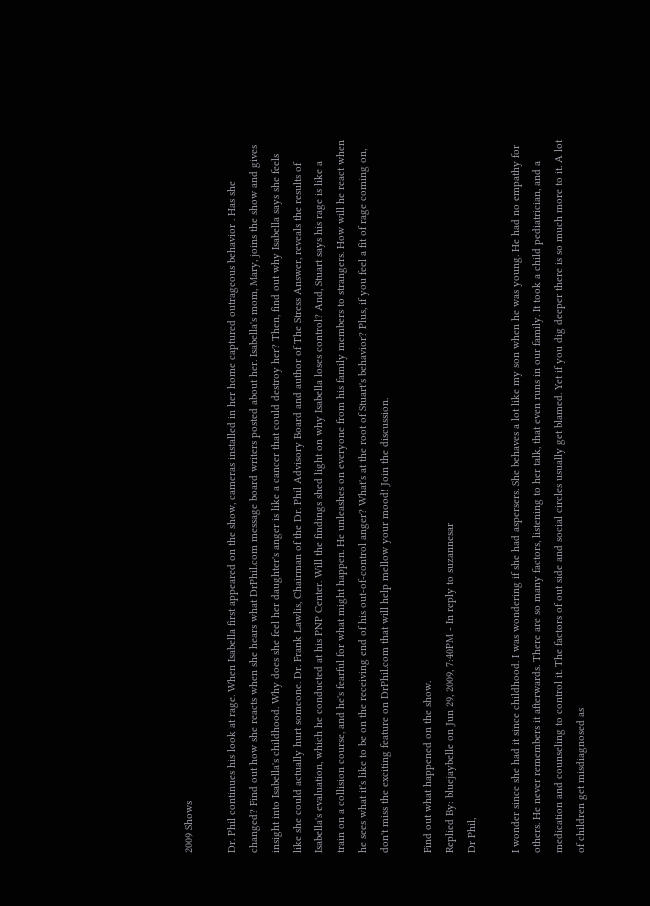2009 Shows

Dr. Phil continues his look at rage. When Isabella first appeared on the show, cameras installed in her home captured outrageous behavior . Has she changed? Find out how she reacts when she hears what DrPhil.com message board writers posted about her. Isabella's mom, Mary, joins the show and gives insight into Isabella's childhood. Why does she feel her daughter's anger is like a cancer that could destroy her? Then, find out why Isabella says she feels like she could actually hurt someone. Dr. Frank Lawlis, Chairman of the Dr. Phil Advisory Board and author of The Stress Answer, reveals the results of Isabella's evaluation, which he conducted at his PNP Center. Will the findings shed light on why Isabella loses control? And, Stuart says his rage is like a train on a collision course, and he's fearful for what might happen. He unleashes on everyone from his family members to strangers. How will he react when he sees what it's like to be on the receiving end of his out-of-control anger? What's at the root of Stuart's behavior? Plus, if you feel a fit of rage coming on, don't miss the exciting feature on DrPhil.com that will help mellow your mood! Join the discussion.

Find out what happened on the show.
Replied By: bluejaybelle on Jun 29, 2009, 7:40PM - In reply to suzannesar
Dr Phil,

I wonder since she had it since childhood. I was wondering if she had aspersers. She behaves a lot like my son when he was young. He had no empathy for others. He never remembers it afterwards. There are so many factors, listening to her talk, that even runs in our family. It took a child pediatrician, and a medication and counseling to control it. The factors of out side and social circles usually get blamed. Yet if you dig deeper there is so much more to it. A lot of children get misdiagnosed as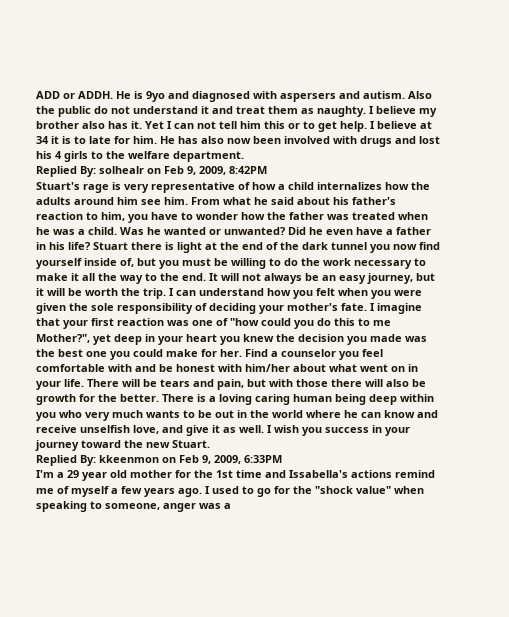ADD or ADDH. He is 9yo and diagnosed with aspersers and autism. Also the public do not understand it and treat them as naughty. I believe my brother also has it. Yet I can not tell him this or to get help. I believe at 34 it is to late for him. He has also now been involved with drugs and lost his 4 girls to the welfare department.
Replied By: solhealr on Feb 9, 2009, 8:42PM
Stuart's rage is very representative of how a child internalizes how the adults around him see him. From what he said about his father's reaction to him, you have to wonder how the father was treated when he was a child. Was he wanted or unwanted? Did he even have a father in his life? Stuart there is light at the end of the dark tunnel you now find yourself inside of, but you must be willing to do the work necessary to make it all the way to the end. It will not always be an easy journey, but it will be worth the trip. I can understand how you felt when you were given the sole responsibility of deciding your mother's fate. I imagine that your first reaction was one of "how could you do this to me Mother?", yet deep in your heart you knew the decision you made was the best one you could make for her. Find a counselor you feel comfortable with and be honest with him/her about what went on in your life. There will be tears and pain, but with those there will also be growth for the better. There is a loving caring human being deep within you who very much wants to be out in the world where he can know and receive unselfish love, and give it as well. I wish you success in your journey toward the new Stuart.
Replied By: kkeenmon on Feb 9, 2009, 6:33PM
I'm a 29 year old mother for the 1st time and Issabella's actions remind me of myself a few years ago. I used to go for the "shock value" when speaking to someone, anger was a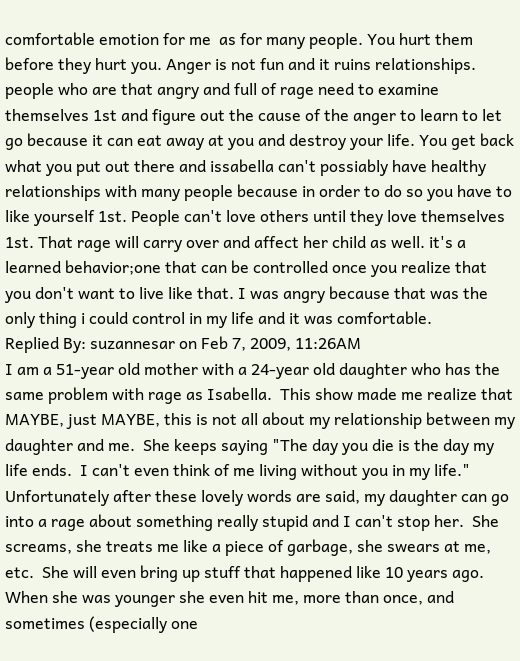comfortable emotion for me  as for many people. You hurt them before they hurt you. Anger is not fun and it ruins relationships. people who are that angry and full of rage need to examine themselves 1st and figure out the cause of the anger to learn to let go because it can eat away at you and destroy your life. You get back what you put out there and issabella can't possiably have healthy relationships with many people because in order to do so you have to like yourself 1st. People can't love others until they love themselves 1st. That rage will carry over and affect her child as well. it's a learned behavior;one that can be controlled once you realize that you don't want to live like that. I was angry because that was the only thing i could control in my life and it was comfortable.
Replied By: suzannesar on Feb 7, 2009, 11:26AM
I am a 51-year old mother with a 24-year old daughter who has the same problem with rage as Isabella.  This show made me realize that MAYBE, just MAYBE, this is not all about my relationship between my daughter and me.  She keeps saying "The day you die is the day my life ends.  I can't even think of me living without you in my life."  Unfortunately after these lovely words are said, my daughter can go into a rage about something really stupid and I can't stop her.  She screams, she treats me like a piece of garbage, she swears at me, etc.  She will even bring up stuff that happened like 10 years ago.  When she was younger she even hit me, more than once, and sometimes (especially one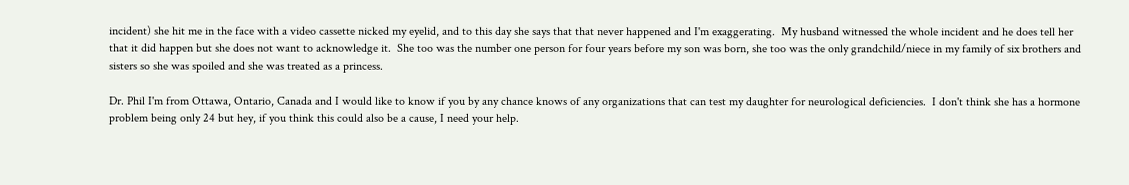incident) she hit me in the face with a video cassette nicked my eyelid, and to this day she says that that never happened and I'm exaggerating.  My husband witnessed the whole incident and he does tell her that it did happen but she does not want to acknowledge it.  She too was the number one person for four years before my son was born, she too was the only grandchild/niece in my family of six brothers and sisters so she was spoiled and she was treated as a princess.

Dr. Phil I'm from Ottawa, Ontario, Canada and I would like to know if you by any chance knows of any organizations that can test my daughter for neurological deficiencies.  I don't think she has a hormone problem being only 24 but hey, if you think this could also be a cause, I need your help.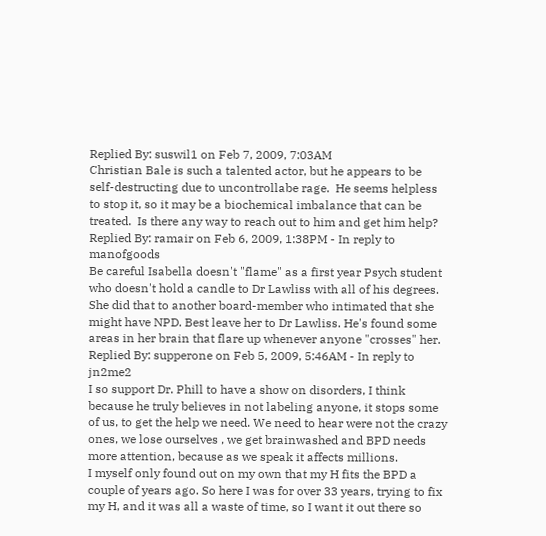Replied By: suswil1 on Feb 7, 2009, 7:03AM
Christian Bale is such a talented actor, but he appears to be self-destructing due to uncontrollabe rage.  He seems helpless to stop it, so it may be a biochemical imbalance that can be treated.  Is there any way to reach out to him and get him help?
Replied By: ramair on Feb 6, 2009, 1:38PM - In reply to manofgoods
Be careful Isabella doesn't "flame" as a first year Psych student who doesn't hold a candle to Dr Lawliss with all of his degrees. She did that to another board-member who intimated that she might have NPD. Best leave her to Dr Lawliss. He's found some areas in her brain that flare up whenever anyone "crosses" her.
Replied By: supperone on Feb 5, 2009, 5:46AM - In reply to jn2me2
I so support Dr. Phill to have a show on disorders, I think because he truly believes in not labeling anyone, it stops some of us, to get the help we need. We need to hear were not the crazy ones, we lose ourselves , we get brainwashed and BPD needs more attention, because as we speak it affects millions.
I myself only found out on my own that my H fits the BPD a couple of years ago. So here I was for over 33 years, trying to fix my H, and it was all a waste of time, so I want it out there so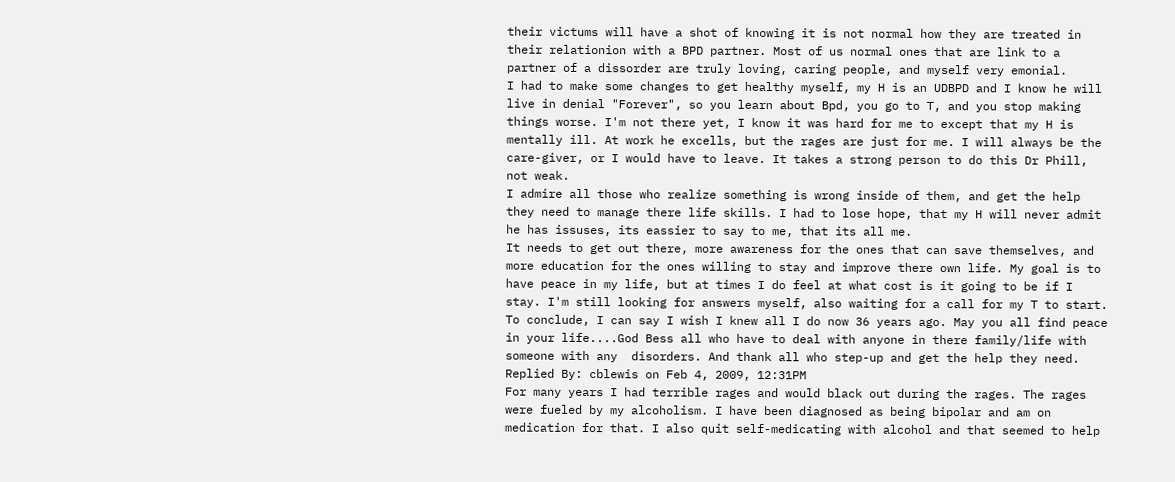their victums will have a shot of knowing it is not normal how they are treated in their relationion with a BPD partner. Most of us normal ones that are link to a partner of a dissorder are truly loving, caring people, and myself very emonial.
I had to make some changes to get healthy myself, my H is an UDBPD and I know he will live in denial "Forever", so you learn about Bpd, you go to T, and you stop making things worse. I'm not there yet, I know it was hard for me to except that my H is mentally ill. At work he excells, but the rages are just for me. I will always be the care-giver, or I would have to leave. It takes a strong person to do this Dr Phill, not weak.
I admire all those who realize something is wrong inside of them, and get the help they need to manage there life skills. I had to lose hope, that my H will never admit he has issuses, its eassier to say to me, that its all me.
It needs to get out there, more awareness for the ones that can save themselves, and more education for the ones willing to stay and improve there own life. My goal is to have peace in my life, but at times I do feel at what cost is it going to be if I stay. I'm still looking for answers myself, also waiting for a call for my T to start. To conclude, I can say I wish I knew all I do now 36 years ago. May you all find peace in your life....God Bess all who have to deal with anyone in there family/life with someone with any  disorders. And thank all who step-up and get the help they need.
Replied By: cblewis on Feb 4, 2009, 12:31PM
For many years I had terrible rages and would black out during the rages. The rages were fueled by my alcoholism. I have been diagnosed as being bipolar and am on medication for that. I also quit self-medicating with alcohol and that seemed to help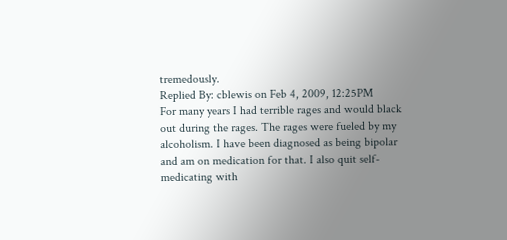tremedously.
Replied By: cblewis on Feb 4, 2009, 12:25PM
For many years I had terrible rages and would black out during the rages. The rages were fueled by my alcoholism. I have been diagnosed as being bipolar and am on medication for that. I also quit self-medicating with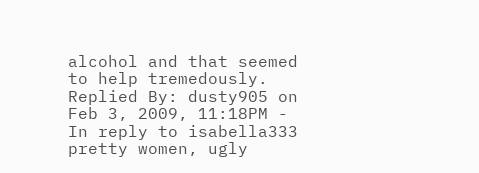alcohol and that seemed to help tremedously.
Replied By: dusty905 on Feb 3, 2009, 11:18PM - In reply to isabella333
pretty women, ugly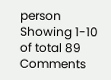person
Showing 1-10 of total 89 Comments